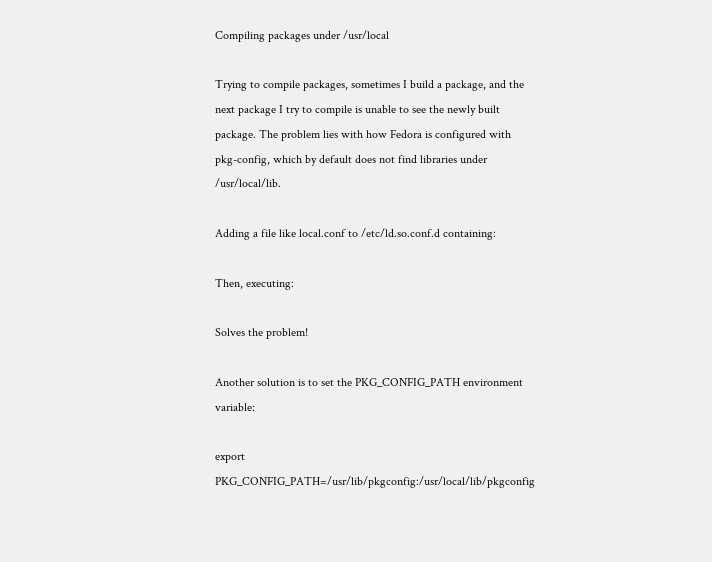Compiling packages under /usr/local

Trying to compile packages, sometimes I build a package, and the next package I try to compile is unable to see the newly built package. The problem lies with how Fedora is configured with pkg-config, which by default does not find libraries under /usr/local/lib.

Adding a file like local.conf to /etc/ld.so.conf.d containing:

Then, executing:

Solves the problem!

Another solution is to set the PKG_CONFIG_PATH environment variable:

export PKG_CONFIG_PATH=/usr/lib/pkgconfig:/usr/local/lib/pkgconfig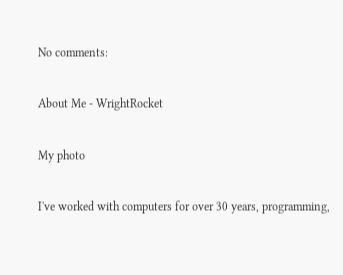No comments:

About Me - WrightRocket

My photo

I've worked with computers for over 30 years, programming,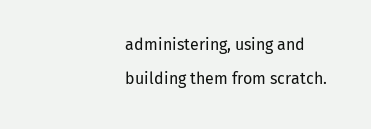administering, using and building them from scratch.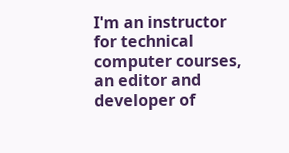I'm an instructor for technical computer courses, an editor and developer of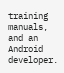training manuals, and an Android developer.